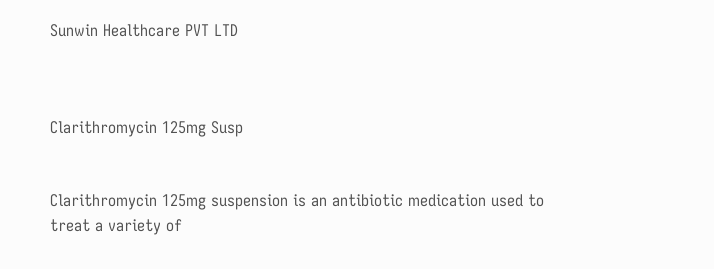Sunwin Healthcare PVT LTD



Clarithromycin 125mg Susp


Clarithromycin 125mg suspension is an antibiotic medication used to treat a variety of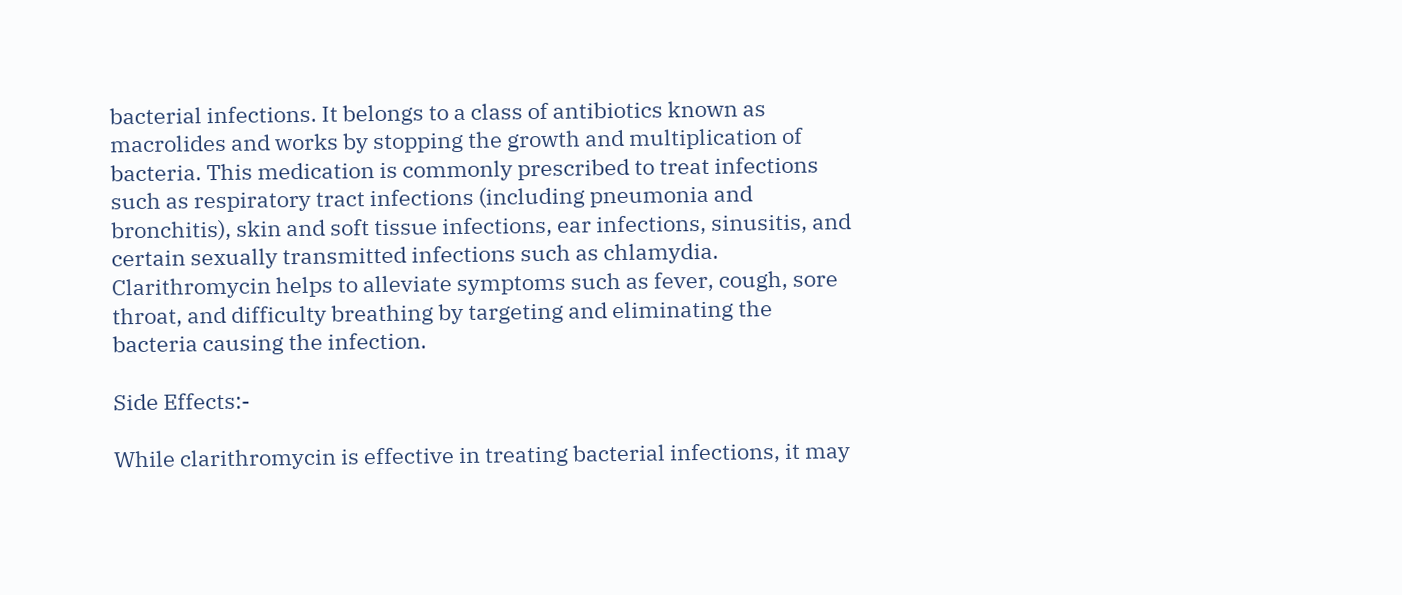bacterial infections. It belongs to a class of antibiotics known as macrolides and works by stopping the growth and multiplication of bacteria. This medication is commonly prescribed to treat infections such as respiratory tract infections (including pneumonia and bronchitis), skin and soft tissue infections, ear infections, sinusitis, and certain sexually transmitted infections such as chlamydia. Clarithromycin helps to alleviate symptoms such as fever, cough, sore throat, and difficulty breathing by targeting and eliminating the bacteria causing the infection.

Side Effects:-

While clarithromycin is effective in treating bacterial infections, it may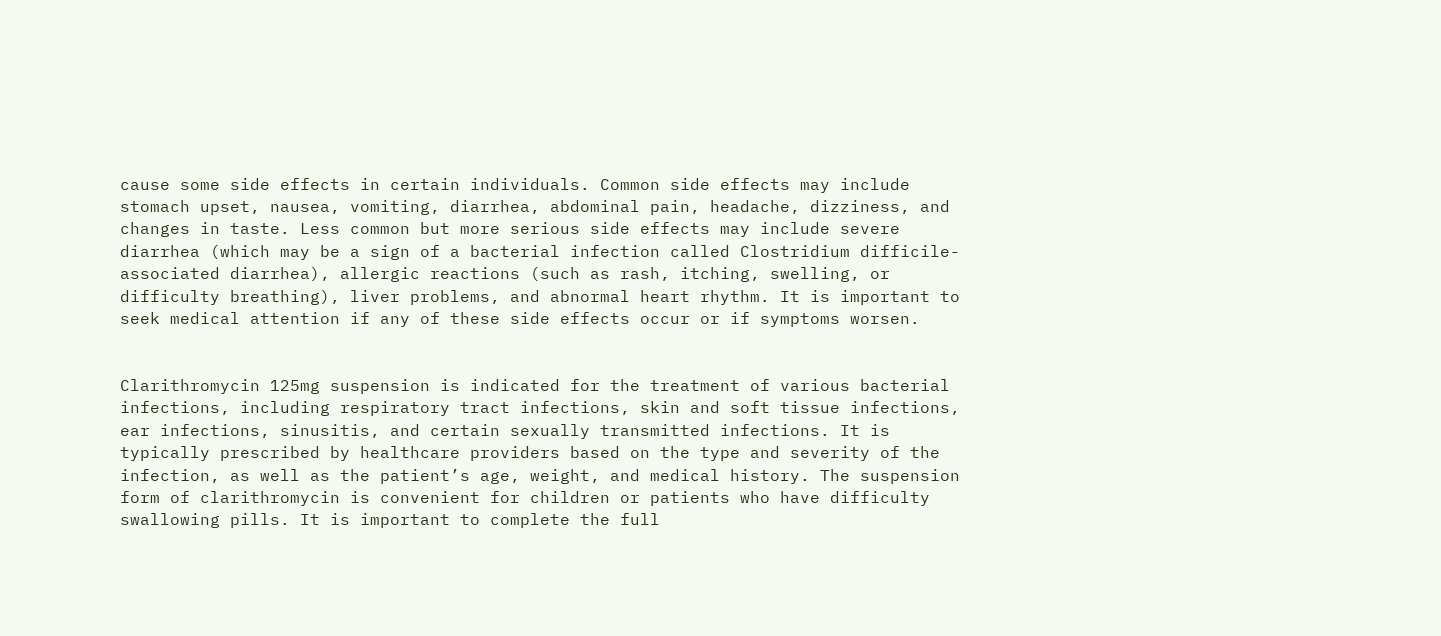cause some side effects in certain individuals. Common side effects may include stomach upset, nausea, vomiting, diarrhea, abdominal pain, headache, dizziness, and changes in taste. Less common but more serious side effects may include severe diarrhea (which may be a sign of a bacterial infection called Clostridium difficile-associated diarrhea), allergic reactions (such as rash, itching, swelling, or difficulty breathing), liver problems, and abnormal heart rhythm. It is important to seek medical attention if any of these side effects occur or if symptoms worsen.


Clarithromycin 125mg suspension is indicated for the treatment of various bacterial infections, including respiratory tract infections, skin and soft tissue infections, ear infections, sinusitis, and certain sexually transmitted infections. It is typically prescribed by healthcare providers based on the type and severity of the infection, as well as the patient’s age, weight, and medical history. The suspension form of clarithromycin is convenient for children or patients who have difficulty swallowing pills. It is important to complete the full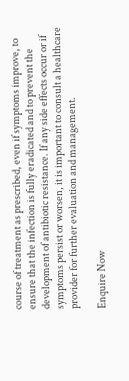course of treatment as prescribed, even if symptoms improve, to ensure that the infection is fully eradicated and to prevent the development of antibiotic resistance. If any side effects occur or if symptoms persist or worsen, it is important to consult a healthcare provider for further evaluation and management.

Enquire Now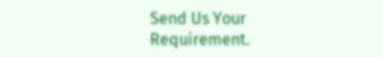Send Us Your Requirement.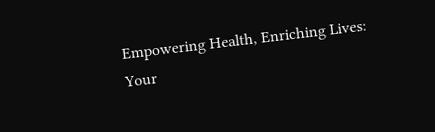Empowering Health, Enriching Lives: Your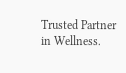Trusted Partner in Wellness.